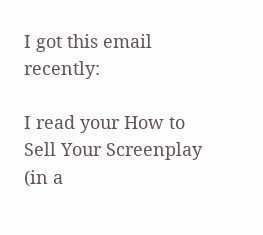I got this email recently:

I read your How to Sell Your Screenplay (in a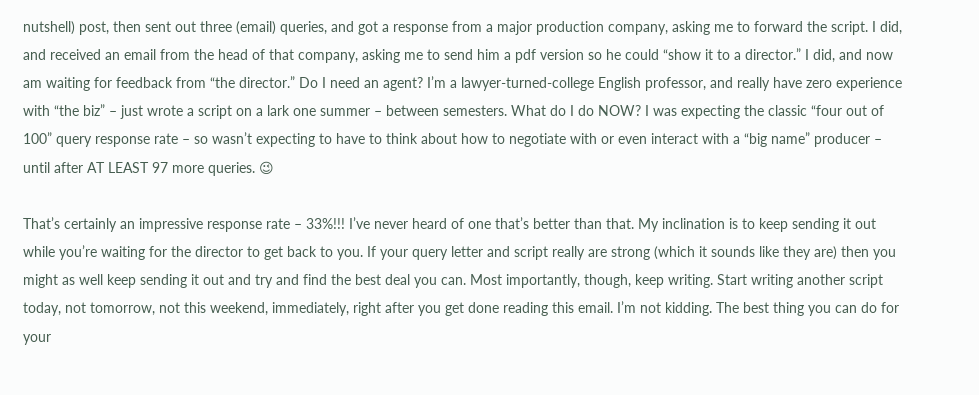nutshell) post, then sent out three (email) queries, and got a response from a major production company, asking me to forward the script. I did, and received an email from the head of that company, asking me to send him a pdf version so he could “show it to a director.” I did, and now am waiting for feedback from “the director.” Do I need an agent? I’m a lawyer-turned-college English professor, and really have zero experience with “the biz” – just wrote a script on a lark one summer – between semesters. What do I do NOW? I was expecting the classic “four out of 100” query response rate – so wasn’t expecting to have to think about how to negotiate with or even interact with a “big name” producer – until after AT LEAST 97 more queries. 😉

That’s certainly an impressive response rate – 33%!!! I’ve never heard of one that’s better than that. My inclination is to keep sending it out while you’re waiting for the director to get back to you. If your query letter and script really are strong (which it sounds like they are) then you might as well keep sending it out and try and find the best deal you can. Most importantly, though, keep writing. Start writing another script today, not tomorrow, not this weekend, immediately, right after you get done reading this email. I’m not kidding. The best thing you can do for your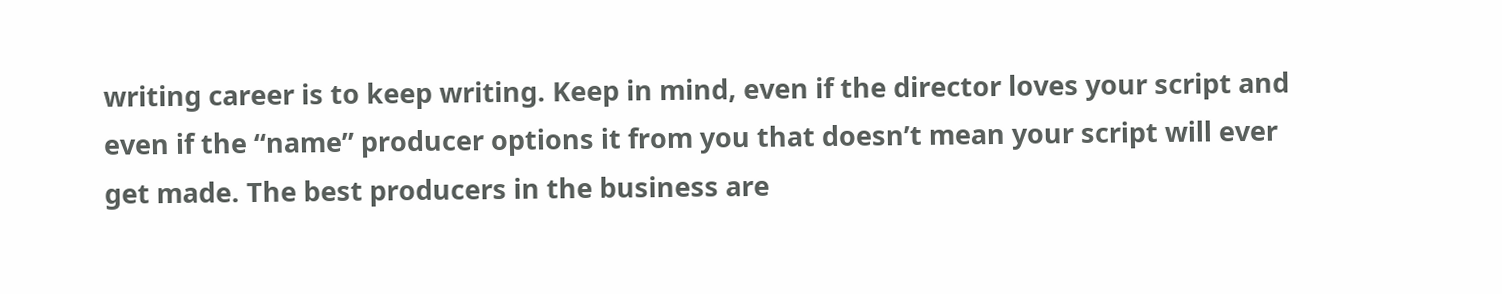writing career is to keep writing. Keep in mind, even if the director loves your script and even if the “name” producer options it from you that doesn’t mean your script will ever get made. The best producers in the business are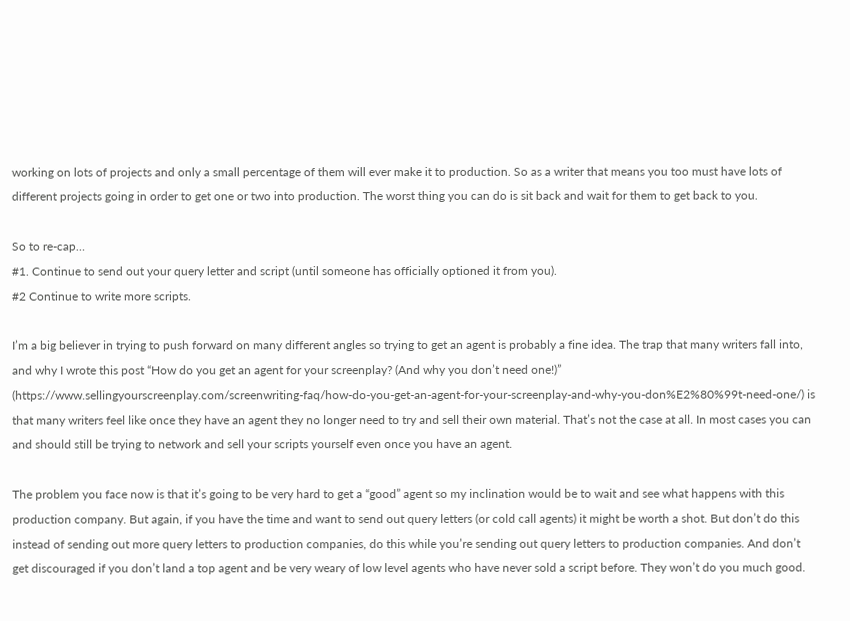working on lots of projects and only a small percentage of them will ever make it to production. So as a writer that means you too must have lots of different projects going in order to get one or two into production. The worst thing you can do is sit back and wait for them to get back to you.

So to re-cap…
#1. Continue to send out your query letter and script (until someone has officially optioned it from you).
#2 Continue to write more scripts.

I’m a big believer in trying to push forward on many different angles so trying to get an agent is probably a fine idea. The trap that many writers fall into, and why I wrote this post “How do you get an agent for your screenplay? (And why you don’t need one!)” (https://www.sellingyourscreenplay.com/screenwriting-faq/how-do-you-get-an-agent-for-your-screenplay-and-why-you-don%E2%80%99t-need-one/) is that many writers feel like once they have an agent they no longer need to try and sell their own material. That’s not the case at all. In most cases you can and should still be trying to network and sell your scripts yourself even once you have an agent.

The problem you face now is that it’s going to be very hard to get a “good” agent so my inclination would be to wait and see what happens with this production company. But again, if you have the time and want to send out query letters (or cold call agents) it might be worth a shot. But don’t do this instead of sending out more query letters to production companies, do this while you’re sending out query letters to production companies. And don’t get discouraged if you don’t land a top agent and be very weary of low level agents who have never sold a script before. They won’t do you much good.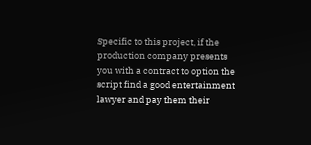Specific to this project, if the production company presents you with a contract to option the script find a good entertainment lawyer and pay them their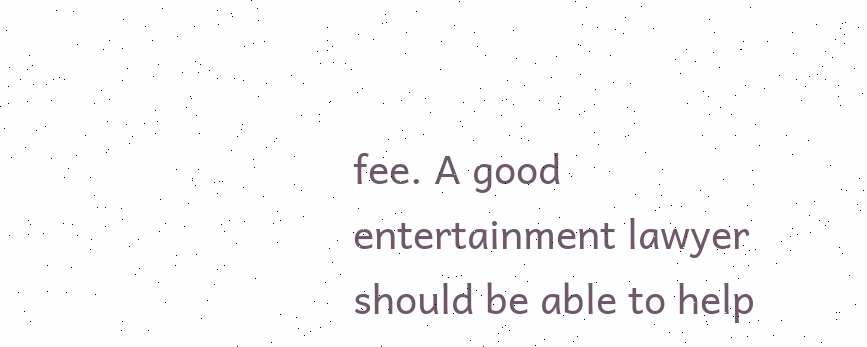fee. A good entertainment lawyer should be able to help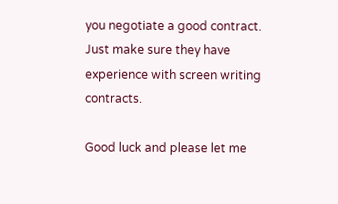you negotiate a good contract. Just make sure they have experience with screen writing contracts.

Good luck and please let me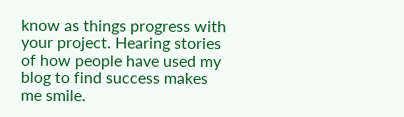know as things progress with your project. Hearing stories of how people have used my blog to find success makes me smile.